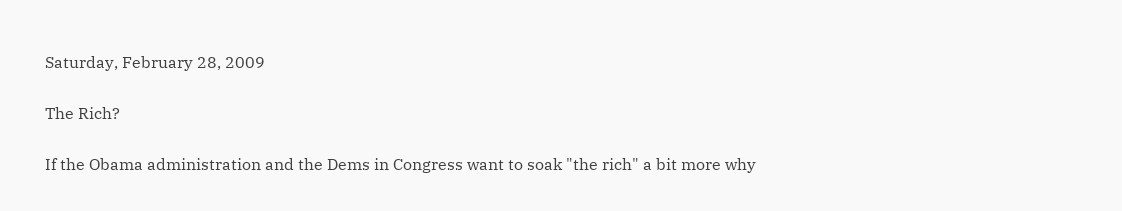Saturday, February 28, 2009

The Rich?

If the Obama administration and the Dems in Congress want to soak "the rich" a bit more why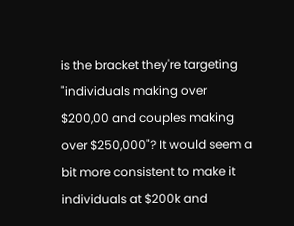is the bracket they're targeting "individuals making over $200,00 and couples making over $250,000"? It would seem a bit more consistent to make it individuals at $200k and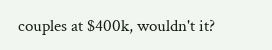couples at $400k, wouldn't it?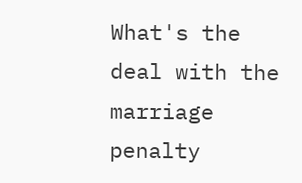What's the deal with the marriage penalty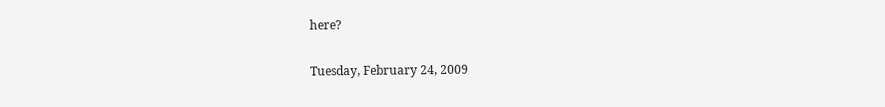here?

Tuesday, February 24, 2009